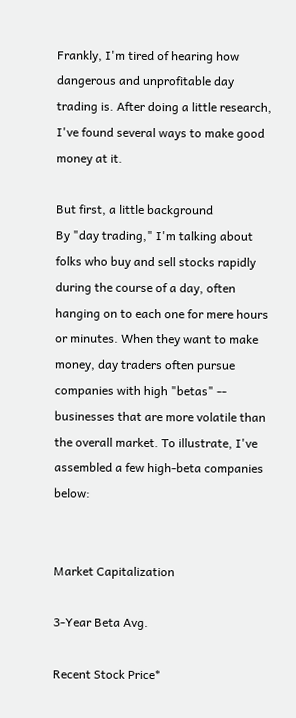Frankly, I'm tired of hearing how dangerous and unprofitable day trading is. After doing a little research, I've found several ways to make good money at it.

But first, a little background
By "day trading," I'm talking about folks who buy and sell stocks rapidly during the course of a day, often hanging on to each one for mere hours or minutes. When they want to make money, day traders often pursue companies with high "betas" -- businesses that are more volatile than the overall market. To illustrate, I've assembled a few high-beta companies below:


Market Capitalization

3-Year Beta Avg.

Recent Stock Price*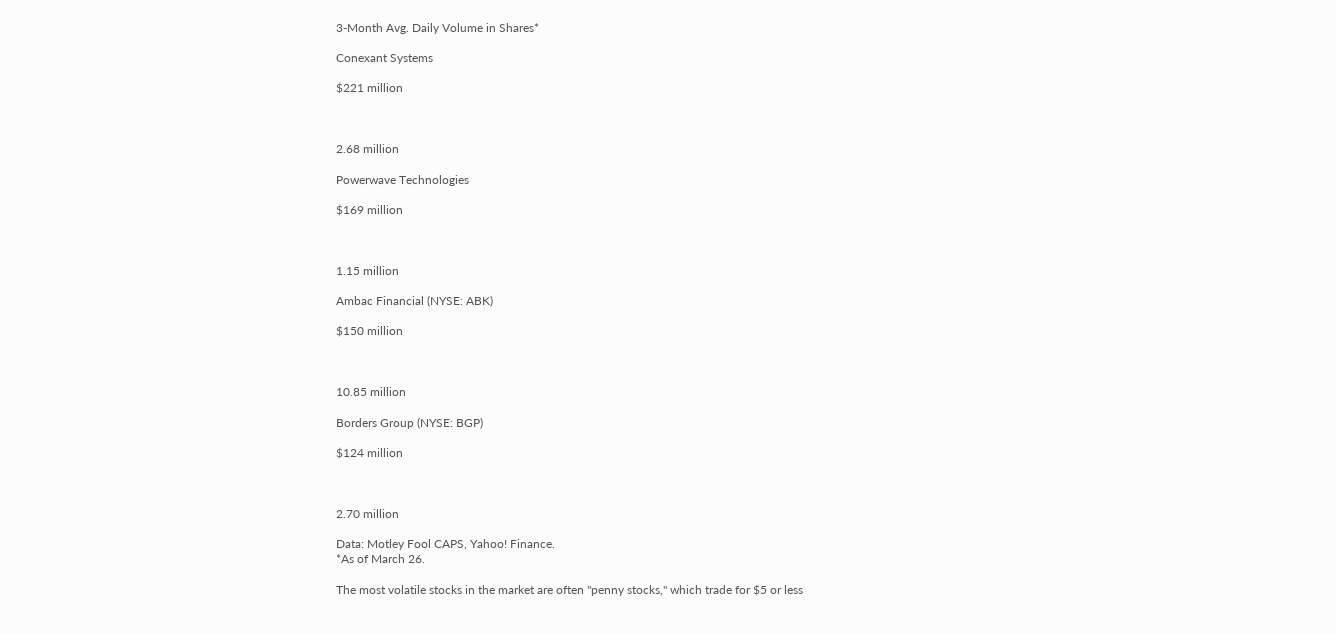3-Month Avg. Daily Volume in Shares*

Conexant Systems

$221 million



2.68 million

Powerwave Technologies

$169 million



1.15 million

Ambac Financial (NYSE: ABK)

$150 million



10.85 million

Borders Group (NYSE: BGP)

$124 million



2.70 million

Data: Motley Fool CAPS, Yahoo! Finance.
*As of March 26.

The most volatile stocks in the market are often "penny stocks," which trade for $5 or less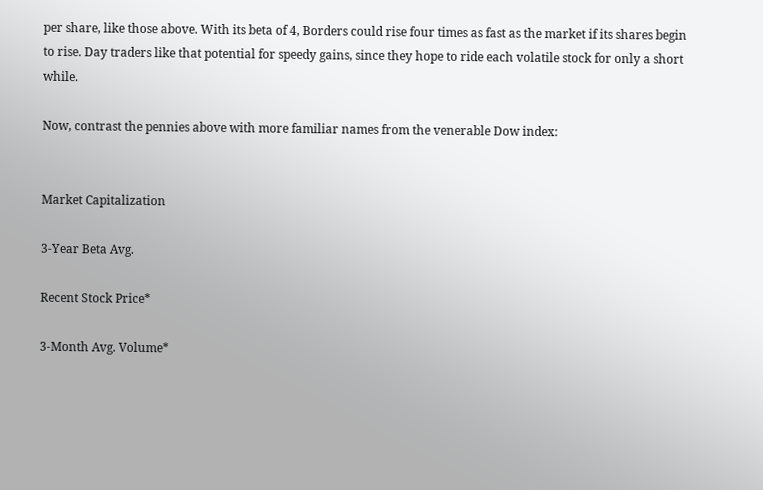per share, like those above. With its beta of 4, Borders could rise four times as fast as the market if its shares begin to rise. Day traders like that potential for speedy gains, since they hope to ride each volatile stock for only a short while.

Now, contrast the pennies above with more familiar names from the venerable Dow index:


Market Capitalization

3-Year Beta Avg.

Recent Stock Price*

3-Month Avg. Volume*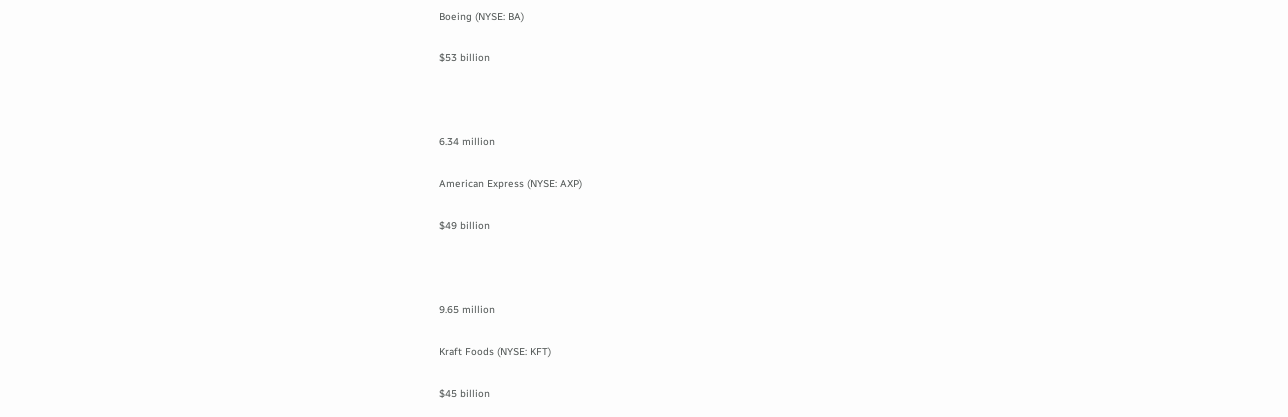Boeing (NYSE: BA)

$53 billion



6.34 million

American Express (NYSE: AXP)

$49 billion



9.65 million

Kraft Foods (NYSE: KFT)

$45 billion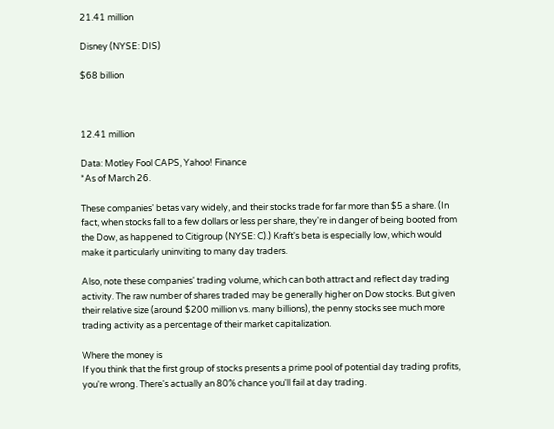21.41 million

Disney (NYSE: DIS)

$68 billion



12.41 million

Data: Motley Fool CAPS, Yahoo! Finance
*As of March 26.

These companies' betas vary widely, and their stocks trade for far more than $5 a share. (In fact, when stocks fall to a few dollars or less per share, they're in danger of being booted from the Dow, as happened to Citigroup (NYSE: C).) Kraft's beta is especially low, which would make it particularly uninviting to many day traders.

Also, note these companies' trading volume, which can both attract and reflect day trading activity. The raw number of shares traded may be generally higher on Dow stocks. But given their relative size (around $200 million vs. many billions), the penny stocks see much more trading activity as a percentage of their market capitalization.

Where the money is
If you think that the first group of stocks presents a prime pool of potential day trading profits, you're wrong. There's actually an 80% chance you'll fail at day trading.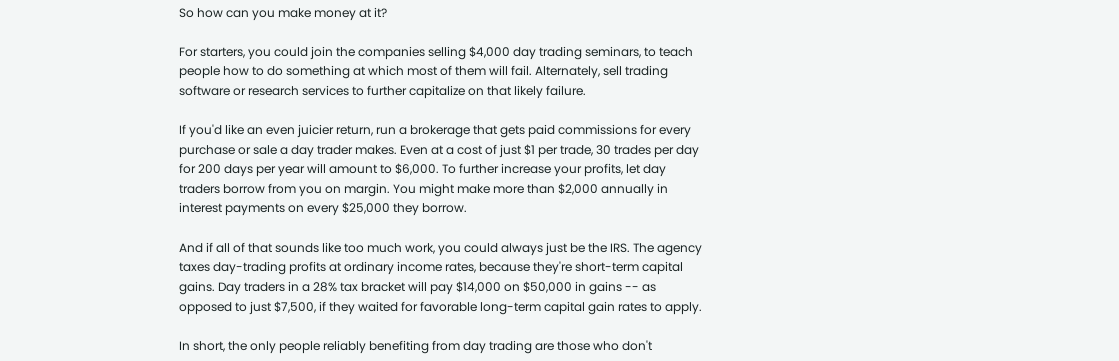So how can you make money at it?

For starters, you could join the companies selling $4,000 day trading seminars, to teach people how to do something at which most of them will fail. Alternately, sell trading software or research services to further capitalize on that likely failure.

If you'd like an even juicier return, run a brokerage that gets paid commissions for every purchase or sale a day trader makes. Even at a cost of just $1 per trade, 30 trades per day for 200 days per year will amount to $6,000. To further increase your profits, let day traders borrow from you on margin. You might make more than $2,000 annually in interest payments on every $25,000 they borrow.

And if all of that sounds like too much work, you could always just be the IRS. The agency taxes day-trading profits at ordinary income rates, because they're short-term capital gains. Day traders in a 28% tax bracket will pay $14,000 on $50,000 in gains -- as opposed to just $7,500, if they waited for favorable long-term capital gain rates to apply.

In short, the only people reliably benefiting from day trading are those who don't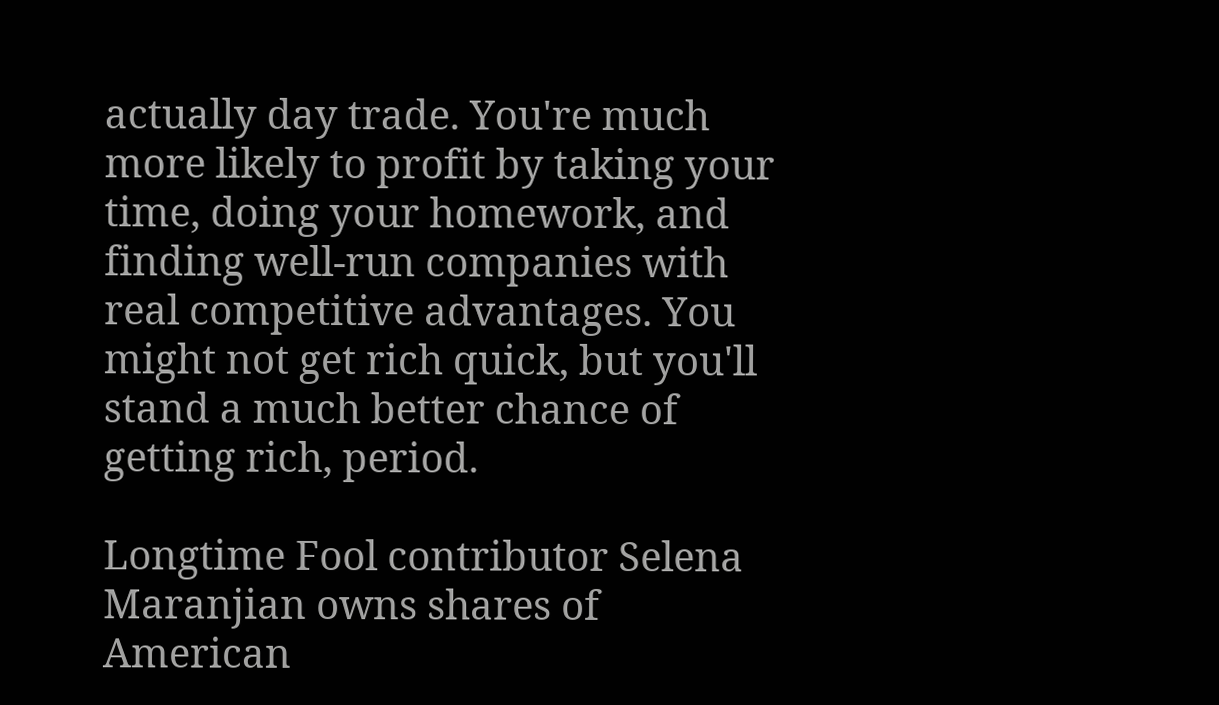actually day trade. You're much more likely to profit by taking your time, doing your homework, and finding well-run companies with real competitive advantages. You might not get rich quick, but you'll stand a much better chance of getting rich, period.

Longtime Fool contributor Selena Maranjian owns shares of American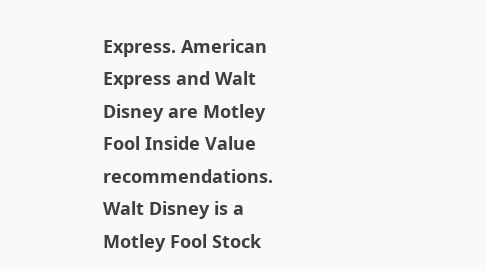Express. American Express and Walt Disney are Motley Fool Inside Value recommendations. Walt Disney is a Motley Fool Stock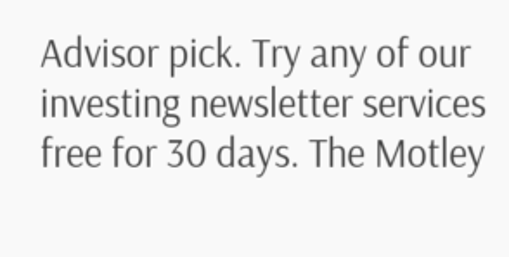Advisor pick. Try any of our investing newsletter services free for 30 days. The Motley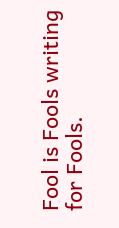Fool is Fools writing for Fools.